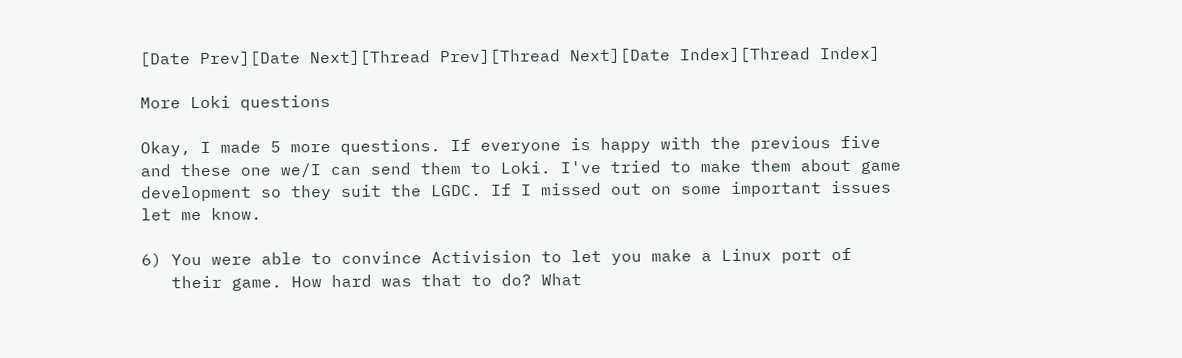[Date Prev][Date Next][Thread Prev][Thread Next][Date Index][Thread Index]

More Loki questions

Okay, I made 5 more questions. If everyone is happy with the previous five
and these one we/I can send them to Loki. I've tried to make them about game
development so they suit the LGDC. If I missed out on some important issues
let me know.

6) You were able to convince Activision to let you make a Linux port of
   their game. How hard was that to do? What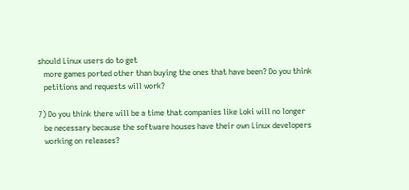should Linux users do to get
   more games ported other than buying the ones that have been? Do you think
   petitions and requests will work?

7) Do you think there will be a time that companies like Loki will no longer
   be necessary because the software houses have their own Linux developers
   working on releases?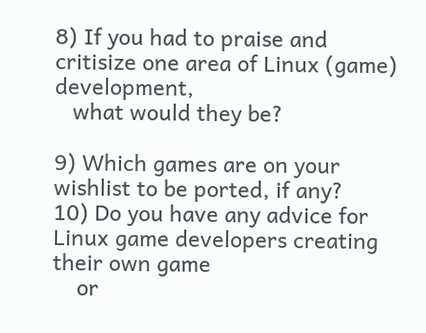8) If you had to praise and critisize one area of Linux (game) development,
   what would they be?

9) Which games are on your wishlist to be ported, if any?
10) Do you have any advice for Linux game developers creating their own game
    or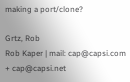making a port/clone?

Grtz, Rob
Rob Kaper | mail: cap@capsi.com + cap@capsi.net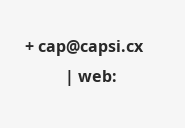+ cap@capsi.cx
          | web: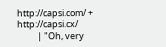http://capsi.com/ + http://capsi.cx/
          | "Oh, very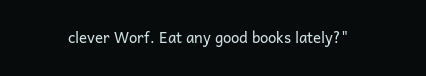clever Worf. Eat any good books lately?"